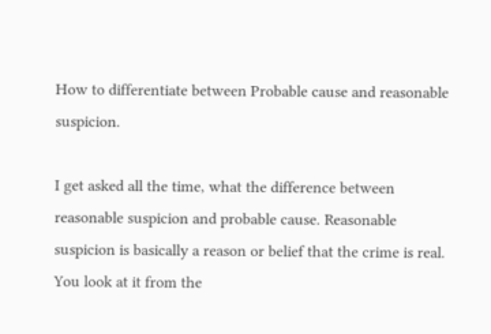How to differentiate between Probable cause and reasonable suspicion.

I get asked all the time, what the difference between reasonable suspicion and probable cause. Reasonable suspicion is basically a reason or belief that the crime is real. You look at it from the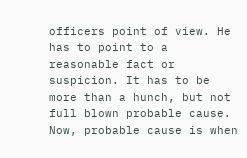officers point of view. He has to point to a reasonable fact or suspicion. It has to be more than a hunch, but not full blown probable cause. Now, probable cause is when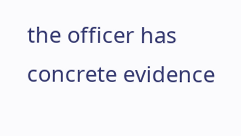the officer has concrete evidence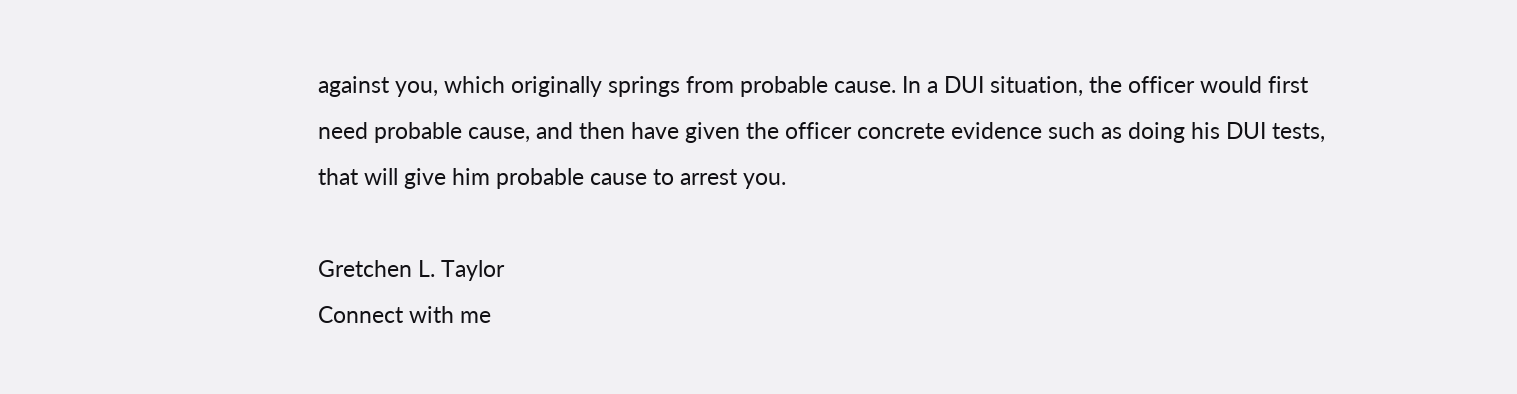against you, which originally springs from probable cause. In a DUI situation, the officer would first need probable cause, and then have given the officer concrete evidence such as doing his DUI tests, that will give him probable cause to arrest you.

Gretchen L. Taylor
Connect with me